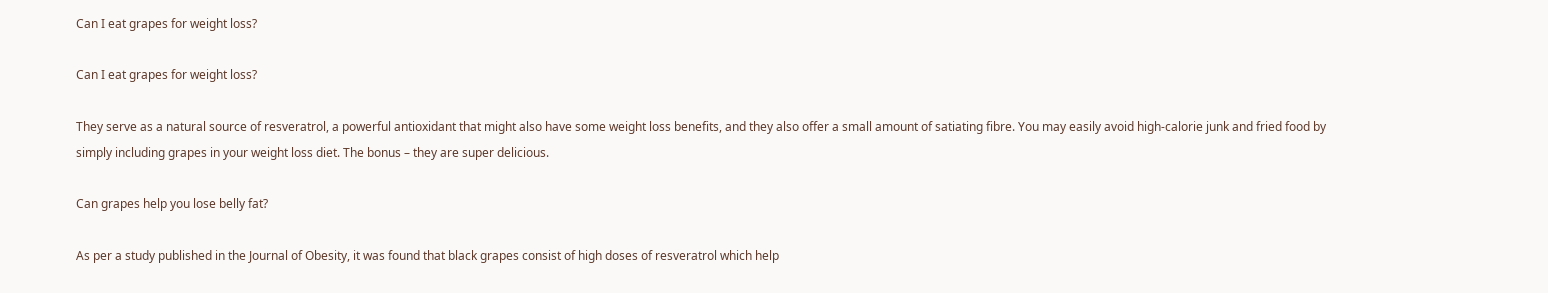Can I eat grapes for weight loss?

Can I eat grapes for weight loss?

They serve as a natural source of resveratrol, a powerful antioxidant that might also have some weight loss benefits, and they also offer a small amount of satiating fibre. You may easily avoid high-calorie junk and fried food by simply including grapes in your weight loss diet. The bonus – they are super delicious.

Can grapes help you lose belly fat?

As per a study published in the Journal of Obesity, it was found that black grapes consist of high doses of resveratrol which help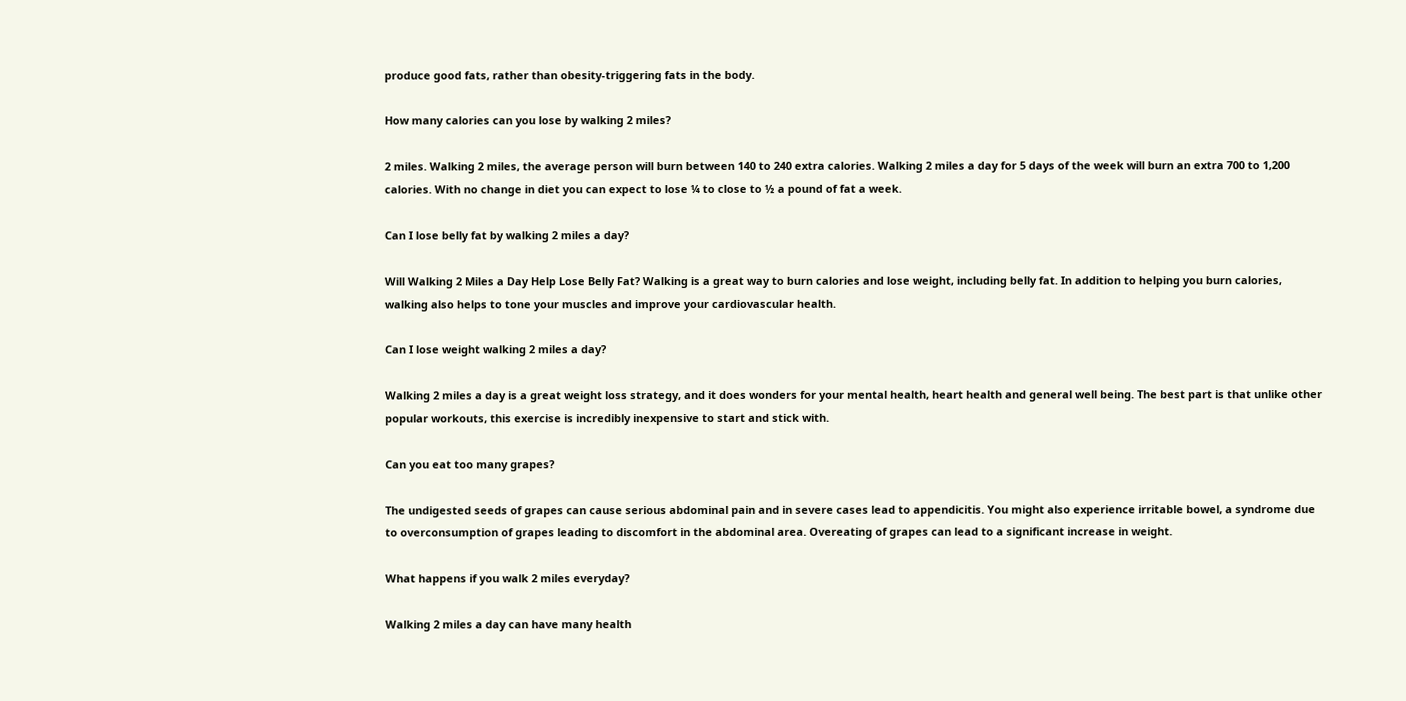produce good fats, rather than obesity-triggering fats in the body.

How many calories can you lose by walking 2 miles?

2 miles. Walking 2 miles, the average person will burn between 140 to 240 extra calories. Walking 2 miles a day for 5 days of the week will burn an extra 700 to 1,200 calories. With no change in diet you can expect to lose ¼ to close to ½ a pound of fat a week.

Can I lose belly fat by walking 2 miles a day?

Will Walking 2 Miles a Day Help Lose Belly Fat? Walking is a great way to burn calories and lose weight, including belly fat. In addition to helping you burn calories, walking also helps to tone your muscles and improve your cardiovascular health.

Can I lose weight walking 2 miles a day?

Walking 2 miles a day is a great weight loss strategy, and it does wonders for your mental health, heart health and general well being. The best part is that unlike other popular workouts, this exercise is incredibly inexpensive to start and stick with.

Can you eat too many grapes?

The undigested seeds of grapes can cause serious abdominal pain and in severe cases lead to appendicitis. You might also experience irritable bowel, a syndrome due to overconsumption of grapes leading to discomfort in the abdominal area. Overeating of grapes can lead to a significant increase in weight.

What happens if you walk 2 miles everyday?

Walking 2 miles a day can have many health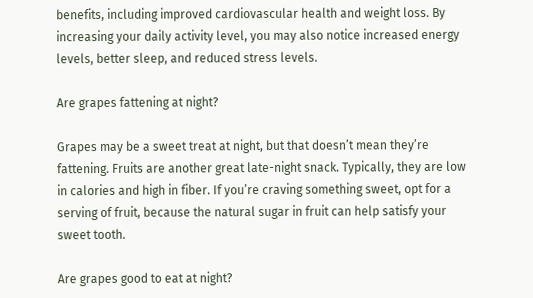benefits, including improved cardiovascular health and weight loss. By increasing your daily activity level, you may also notice increased energy levels, better sleep, and reduced stress levels.

Are grapes fattening at night?

Grapes may be a sweet treat at night, but that doesn’t mean they’re fattening. Fruits are another great late-night snack. Typically, they are low in calories and high in fiber. If you’re craving something sweet, opt for a serving of fruit, because the natural sugar in fruit can help satisfy your sweet tooth.

Are grapes good to eat at night?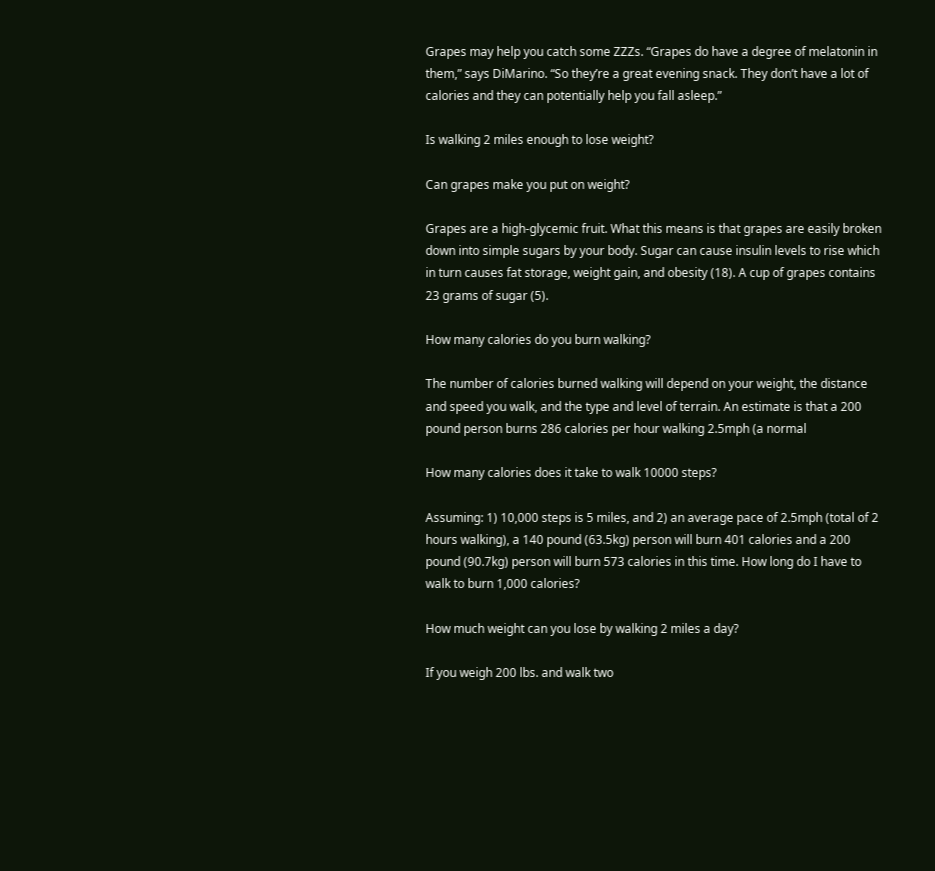Grapes may help you catch some ZZZs. “Grapes do have a degree of melatonin in them,” says DiMarino. “So they’re a great evening snack. They don’t have a lot of calories and they can potentially help you fall asleep.”

Is walking 2 miles enough to lose weight?

Can grapes make you put on weight?

Grapes are a high-glycemic fruit. What this means is that grapes are easily broken down into simple sugars by your body. Sugar can cause insulin levels to rise which in turn causes fat storage, weight gain, and obesity (18). A cup of grapes contains 23 grams of sugar (5).

How many calories do you burn walking?

The number of calories burned walking will depend on your weight, the distance and speed you walk, and the type and level of terrain. An estimate is that a 200 pound person burns 286 calories per hour walking 2.5mph (a normal

How many calories does it take to walk 10000 steps?

Assuming: 1) 10,000 steps is 5 miles, and 2) an average pace of 2.5mph (total of 2 hours walking), a 140 pound (63.5kg) person will burn 401 calories and a 200 pound (90.7kg) person will burn 573 calories in this time. How long do I have to walk to burn 1,000 calories?

How much weight can you lose by walking 2 miles a day?

If you weigh 200 lbs. and walk two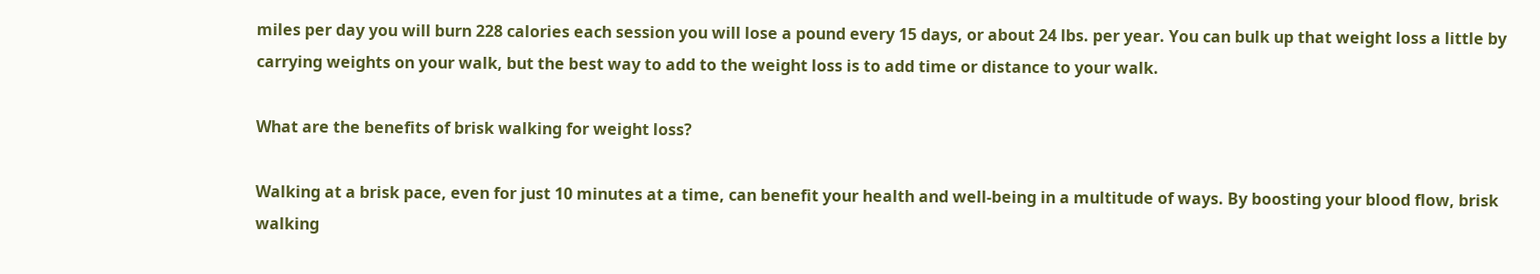miles per day you will burn 228 calories each session you will lose a pound every 15 days, or about 24 lbs. per year. You can bulk up that weight loss a little by carrying weights on your walk, but the best way to add to the weight loss is to add time or distance to your walk.

What are the benefits of brisk walking for weight loss?

Walking at a brisk pace, even for just 10 minutes at a time, can benefit your health and well-being in a multitude of ways. By boosting your blood flow, brisk walking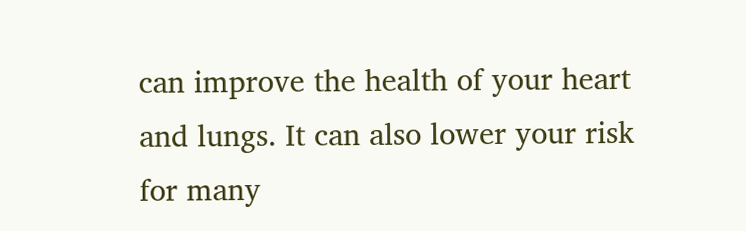can improve the health of your heart and lungs. It can also lower your risk for many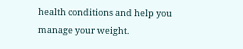health conditions and help you manage your weight.